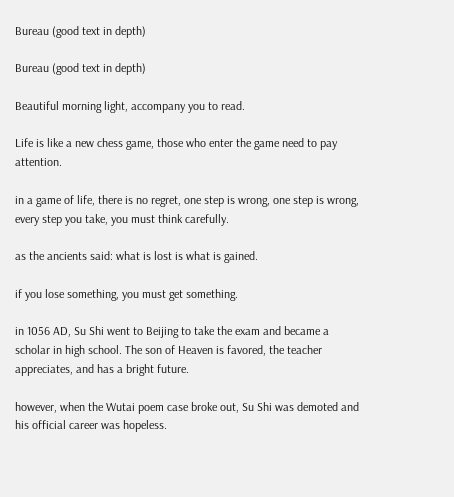Bureau (good text in depth)

Bureau (good text in depth)

Beautiful morning light, accompany you to read.

Life is like a new chess game, those who enter the game need to pay attention.

in a game of life, there is no regret, one step is wrong, one step is wrong, every step you take, you must think carefully.

as the ancients said: what is lost is what is gained.

if you lose something, you must get something.

in 1056 AD, Su Shi went to Beijing to take the exam and became a scholar in high school. The son of Heaven is favored, the teacher appreciates, and has a bright future.

however, when the Wutai poem case broke out, Su Shi was demoted and his official career was hopeless.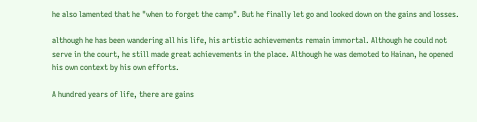he also lamented that he "when to forget the camp". But he finally let go and looked down on the gains and losses.

although he has been wandering all his life, his artistic achievements remain immortal. Although he could not serve in the court, he still made great achievements in the place. Although he was demoted to Hainan, he opened his own context by his own efforts.

A hundred years of life, there are gains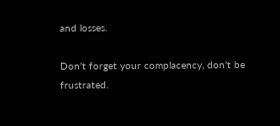and losses.

Don't forget your complacency, don't be frustrated.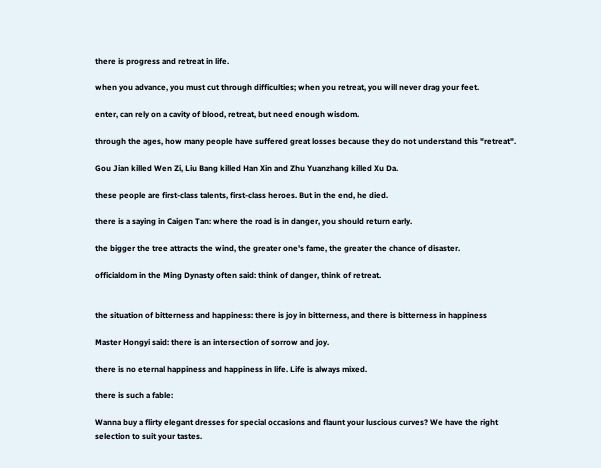there is progress and retreat in life.

when you advance, you must cut through difficulties; when you retreat, you will never drag your feet.

enter, can rely on a cavity of blood, retreat, but need enough wisdom.

through the ages, how many people have suffered great losses because they do not understand this "retreat".

Gou Jian killed Wen Zi, Liu Bang killed Han Xin and Zhu Yuanzhang killed Xu Da.

these people are first-class talents, first-class heroes. But in the end, he died.

there is a saying in Caigen Tan: where the road is in danger, you should return early.

the bigger the tree attracts the wind, the greater one's fame, the greater the chance of disaster.

officialdom in the Ming Dynasty often said: think of danger, think of retreat.


the situation of bitterness and happiness: there is joy in bitterness, and there is bitterness in happiness

Master Hongyi said: there is an intersection of sorrow and joy.

there is no eternal happiness and happiness in life. Life is always mixed.

there is such a fable:

Wanna buy a flirty elegant dresses for special occasions and flaunt your luscious curves? We have the right selection to suit your tastes.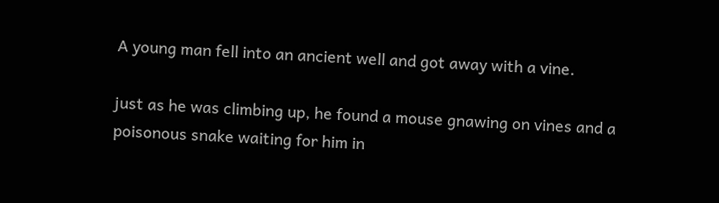A young man fell into an ancient well and got away with a vine.

just as he was climbing up, he found a mouse gnawing on vines and a poisonous snake waiting for him in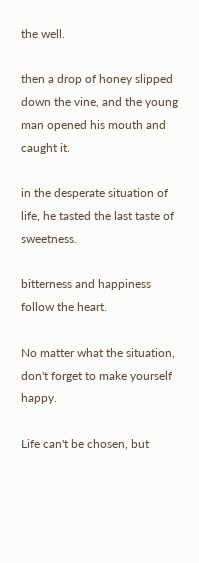the well.

then a drop of honey slipped down the vine, and the young man opened his mouth and caught it.

in the desperate situation of life, he tasted the last taste of sweetness.

bitterness and happiness follow the heart.

No matter what the situation, don't forget to make yourself happy.

Life can't be chosen, but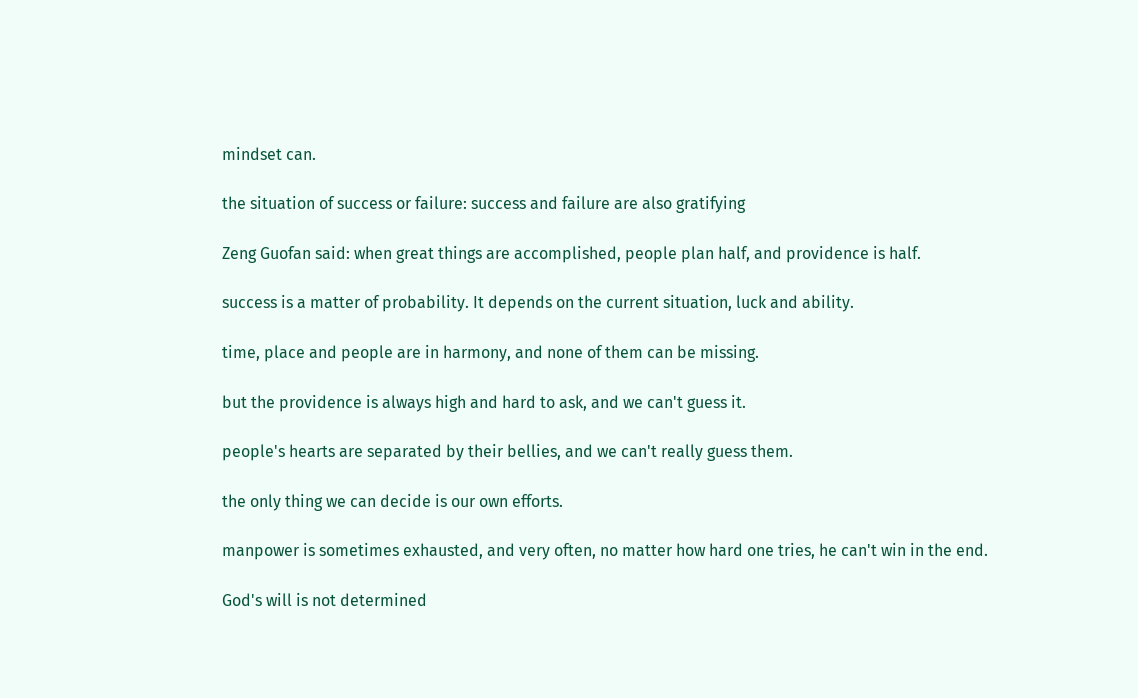mindset can.

the situation of success or failure: success and failure are also gratifying

Zeng Guofan said: when great things are accomplished, people plan half, and providence is half.

success is a matter of probability. It depends on the current situation, luck and ability.

time, place and people are in harmony, and none of them can be missing.

but the providence is always high and hard to ask, and we can't guess it.

people's hearts are separated by their bellies, and we can't really guess them.

the only thing we can decide is our own efforts.

manpower is sometimes exhausted, and very often, no matter how hard one tries, he can't win in the end.

God's will is not determined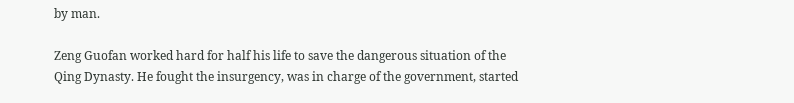by man.

Zeng Guofan worked hard for half his life to save the dangerous situation of the Qing Dynasty. He fought the insurgency, was in charge of the government, started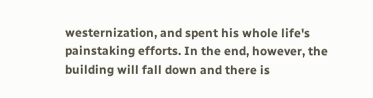westernization, and spent his whole life's painstaking efforts. In the end, however, the building will fall down and there is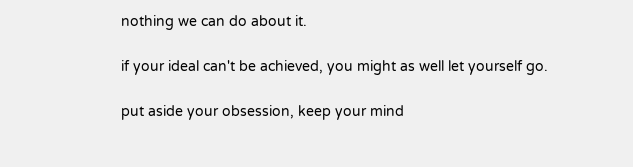nothing we can do about it.

if your ideal can't be achieved, you might as well let yourself go.

put aside your obsession, keep your mind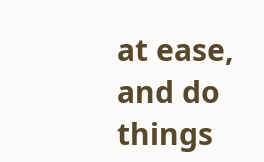at ease, and do things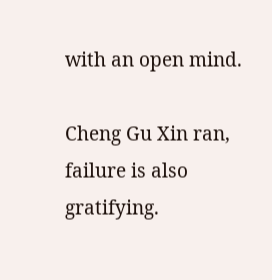with an open mind.

Cheng Gu Xin ran, failure is also gratifying.